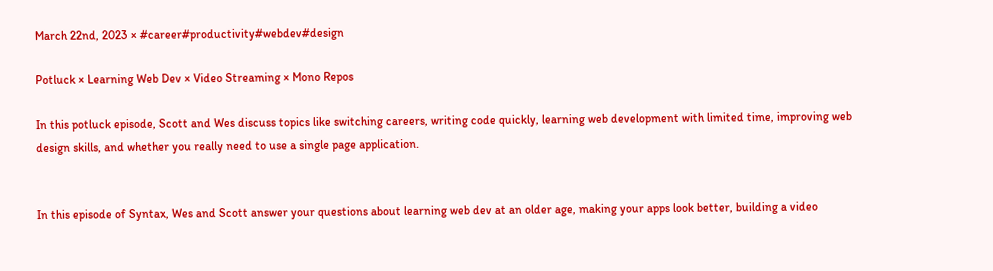March 22nd, 2023 × #career#productivity#webdev#design

Potluck × Learning Web Dev × Video Streaming × Mono Repos

In this potluck episode, Scott and Wes discuss topics like switching careers, writing code quickly, learning web development with limited time, improving web design skills, and whether you really need to use a single page application.


In this episode of Syntax, Wes and Scott answer your questions about learning web dev at an older age, making your apps look better, building a video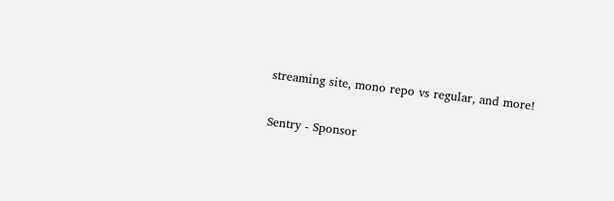streaming site, mono repo vs regular, and more!

Sentry - Sponsor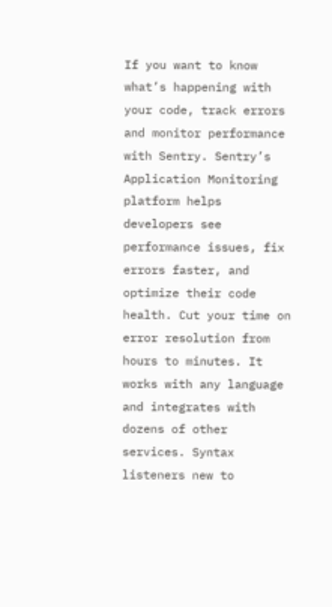If you want to know what’s happening with your code, track errors and monitor performance with Sentry. Sentry’s Application Monitoring platform helps developers see performance issues, fix errors faster, and optimize their code health. Cut your time on error resolution from hours to minutes. It works with any language and integrates with dozens of other services. Syntax listeners new to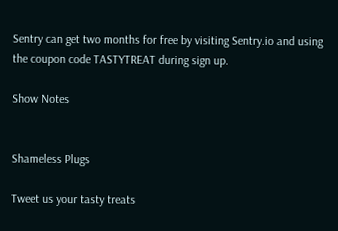Sentry can get two months for free by visiting Sentry.io and using the coupon code TASTYTREAT during sign up.

Show Notes


Shameless Plugs

Tweet us your tasty treats